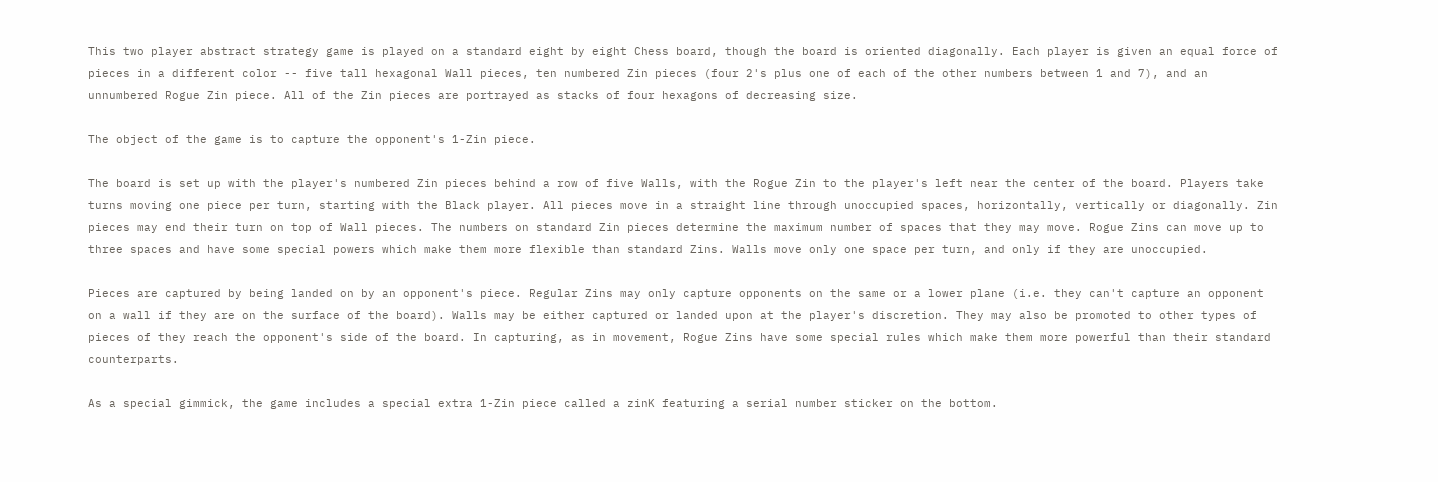This two player abstract strategy game is played on a standard eight by eight Chess board, though the board is oriented diagonally. Each player is given an equal force of pieces in a different color -- five tall hexagonal Wall pieces, ten numbered Zin pieces (four 2's plus one of each of the other numbers between 1 and 7), and an unnumbered Rogue Zin piece. All of the Zin pieces are portrayed as stacks of four hexagons of decreasing size.

The object of the game is to capture the opponent's 1-Zin piece.

The board is set up with the player's numbered Zin pieces behind a row of five Walls, with the Rogue Zin to the player's left near the center of the board. Players take turns moving one piece per turn, starting with the Black player. All pieces move in a straight line through unoccupied spaces, horizontally, vertically or diagonally. Zin pieces may end their turn on top of Wall pieces. The numbers on standard Zin pieces determine the maximum number of spaces that they may move. Rogue Zins can move up to three spaces and have some special powers which make them more flexible than standard Zins. Walls move only one space per turn, and only if they are unoccupied.

Pieces are captured by being landed on by an opponent's piece. Regular Zins may only capture opponents on the same or a lower plane (i.e. they can't capture an opponent on a wall if they are on the surface of the board). Walls may be either captured or landed upon at the player's discretion. They may also be promoted to other types of pieces of they reach the opponent's side of the board. In capturing, as in movement, Rogue Zins have some special rules which make them more powerful than their standard counterparts.

As a special gimmick, the game includes a special extra 1-Zin piece called a zinK featuring a serial number sticker on the bottom.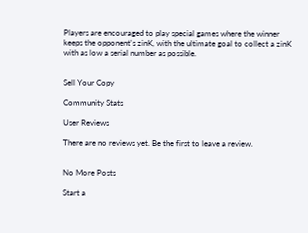Players are encouraged to play special games where the winner keeps the opponent's zinK, with the ultimate goal to collect a zinK with as low a serial number as possible.


Sell Your Copy

Community Stats

User Reviews

There are no reviews yet. Be the first to leave a review.


No More Posts

Start a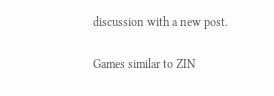discussion with a new post.

Games similar to ZIN